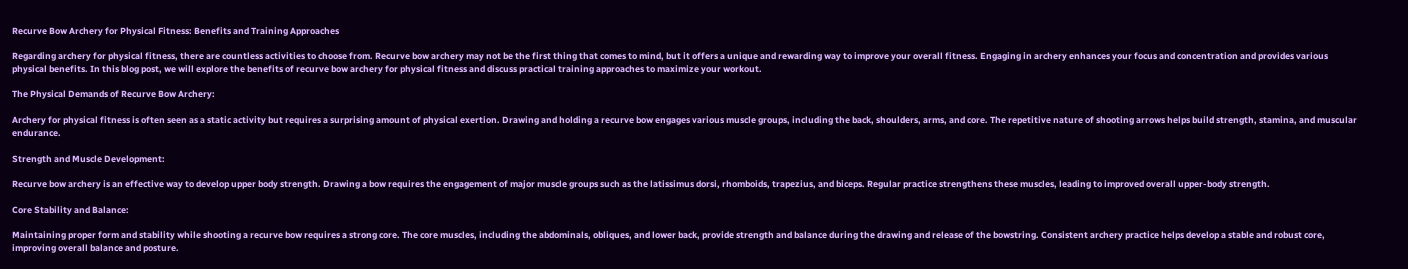Recurve Bow Archery for Physical Fitness: Benefits and Training Approaches

Regarding archery for physical fitness, there are countless activities to choose from. Recurve bow archery may not be the first thing that comes to mind, but it offers a unique and rewarding way to improve your overall fitness. Engaging in archery enhances your focus and concentration and provides various physical benefits. In this blog post, we will explore the benefits of recurve bow archery for physical fitness and discuss practical training approaches to maximize your workout.

The Physical Demands of Recurve Bow Archery:

Archery for physical fitness is often seen as a static activity but requires a surprising amount of physical exertion. Drawing and holding a recurve bow engages various muscle groups, including the back, shoulders, arms, and core. The repetitive nature of shooting arrows helps build strength, stamina, and muscular endurance.

Strength and Muscle Development:

Recurve bow archery is an effective way to develop upper body strength. Drawing a bow requires the engagement of major muscle groups such as the latissimus dorsi, rhomboids, trapezius, and biceps. Regular practice strengthens these muscles, leading to improved overall upper-body strength.

Core Stability and Balance:

Maintaining proper form and stability while shooting a recurve bow requires a strong core. The core muscles, including the abdominals, obliques, and lower back, provide strength and balance during the drawing and release of the bowstring. Consistent archery practice helps develop a stable and robust core, improving overall balance and posture.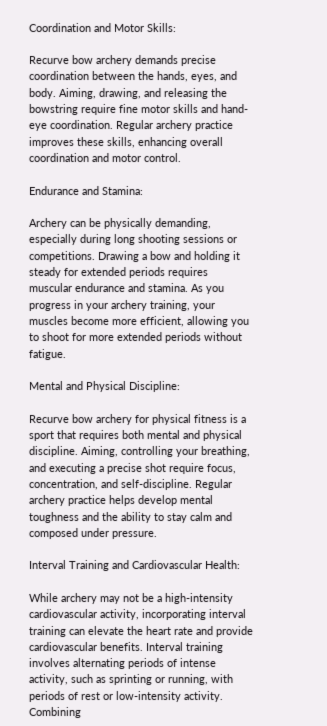Coordination and Motor Skills:

Recurve bow archery demands precise coordination between the hands, eyes, and body. Aiming, drawing, and releasing the bowstring require fine motor skills and hand-eye coordination. Regular archery practice improves these skills, enhancing overall coordination and motor control.

Endurance and Stamina:

Archery can be physically demanding, especially during long shooting sessions or competitions. Drawing a bow and holding it steady for extended periods requires muscular endurance and stamina. As you progress in your archery training, your muscles become more efficient, allowing you to shoot for more extended periods without fatigue.

Mental and Physical Discipline:

Recurve bow archery for physical fitness is a sport that requires both mental and physical discipline. Aiming, controlling your breathing, and executing a precise shot require focus, concentration, and self-discipline. Regular archery practice helps develop mental toughness and the ability to stay calm and composed under pressure.

Interval Training and Cardiovascular Health:

While archery may not be a high-intensity cardiovascular activity, incorporating interval training can elevate the heart rate and provide cardiovascular benefits. Interval training involves alternating periods of intense activity, such as sprinting or running, with periods of rest or low-intensity activity. Combining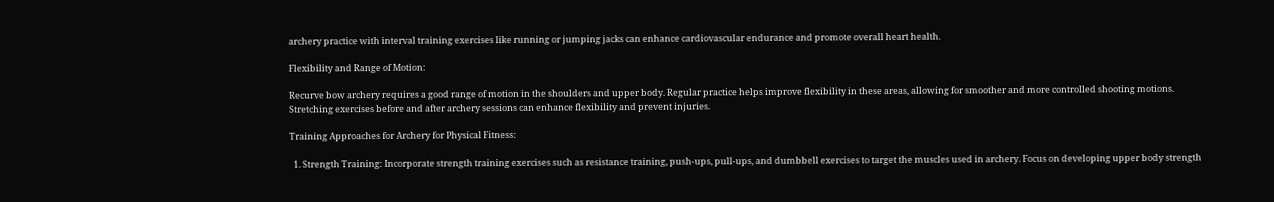archery practice with interval training exercises like running or jumping jacks can enhance cardiovascular endurance and promote overall heart health.

Flexibility and Range of Motion:

Recurve bow archery requires a good range of motion in the shoulders and upper body. Regular practice helps improve flexibility in these areas, allowing for smoother and more controlled shooting motions. Stretching exercises before and after archery sessions can enhance flexibility and prevent injuries.

Training Approaches for Archery for Physical Fitness:

  1. Strength Training: Incorporate strength training exercises such as resistance training, push-ups, pull-ups, and dumbbell exercises to target the muscles used in archery. Focus on developing upper body strength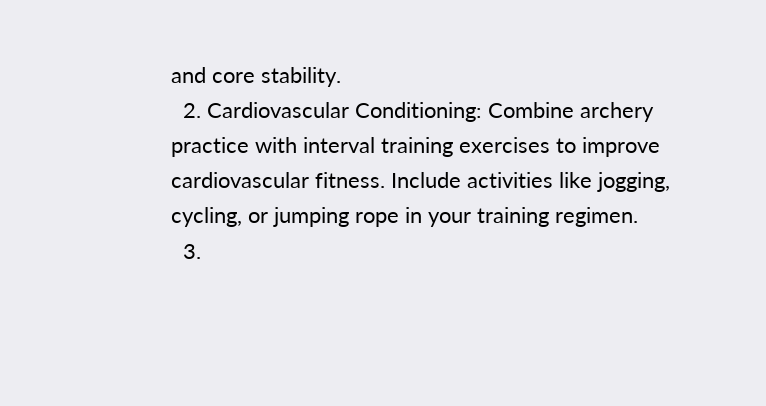and core stability.
  2. Cardiovascular Conditioning: Combine archery practice with interval training exercises to improve cardiovascular fitness. Include activities like jogging, cycling, or jumping rope in your training regimen.
  3.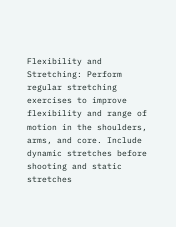Flexibility and Stretching: Perform regular stretching exercises to improve flexibility and range of motion in the shoulders, arms, and core. Include dynamic stretches before shooting and static stretches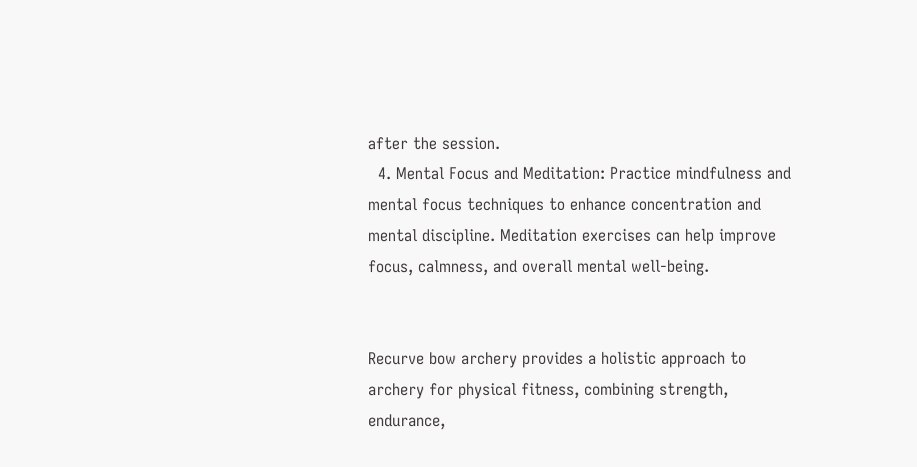after the session.
  4. Mental Focus and Meditation: Practice mindfulness and mental focus techniques to enhance concentration and mental discipline. Meditation exercises can help improve focus, calmness, and overall mental well-being.


Recurve bow archery provides a holistic approach to archery for physical fitness, combining strength, endurance,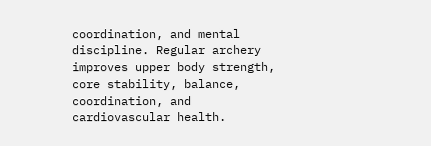coordination, and mental discipline. Regular archery improves upper body strength, core stability, balance, coordination, and cardiovascular health.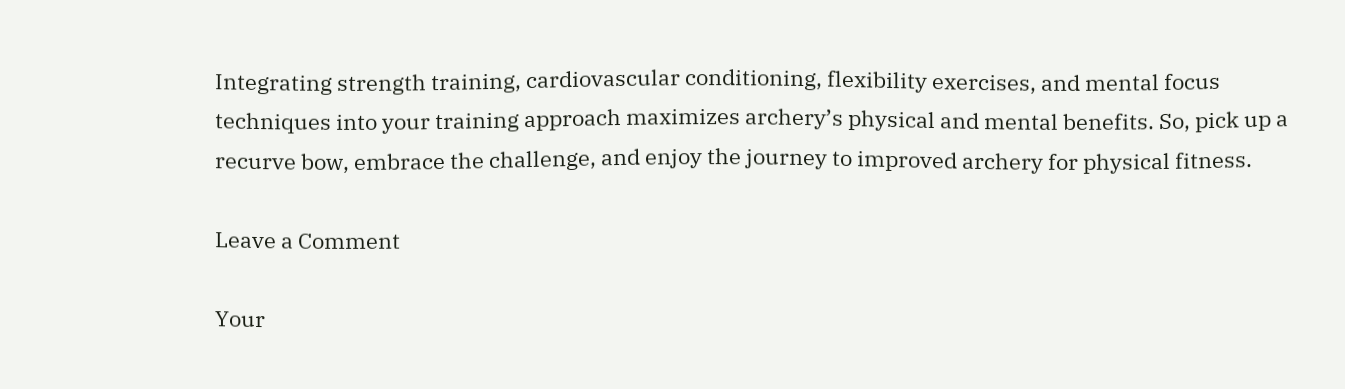Integrating strength training, cardiovascular conditioning, flexibility exercises, and mental focus techniques into your training approach maximizes archery’s physical and mental benefits. So, pick up a recurve bow, embrace the challenge, and enjoy the journey to improved archery for physical fitness.

Leave a Comment

Your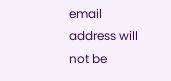email address will not be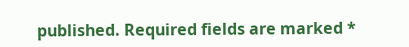published. Required fields are marked *